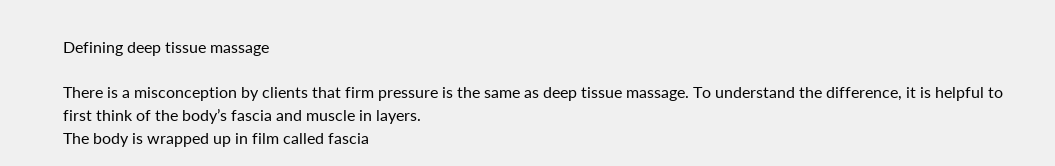Defining deep tissue massage

There is a misconception by clients that firm pressure is the same as deep tissue massage. To understand the difference, it is helpful to first think of the body’s fascia and muscle in layers.
The body is wrapped up in film called fascia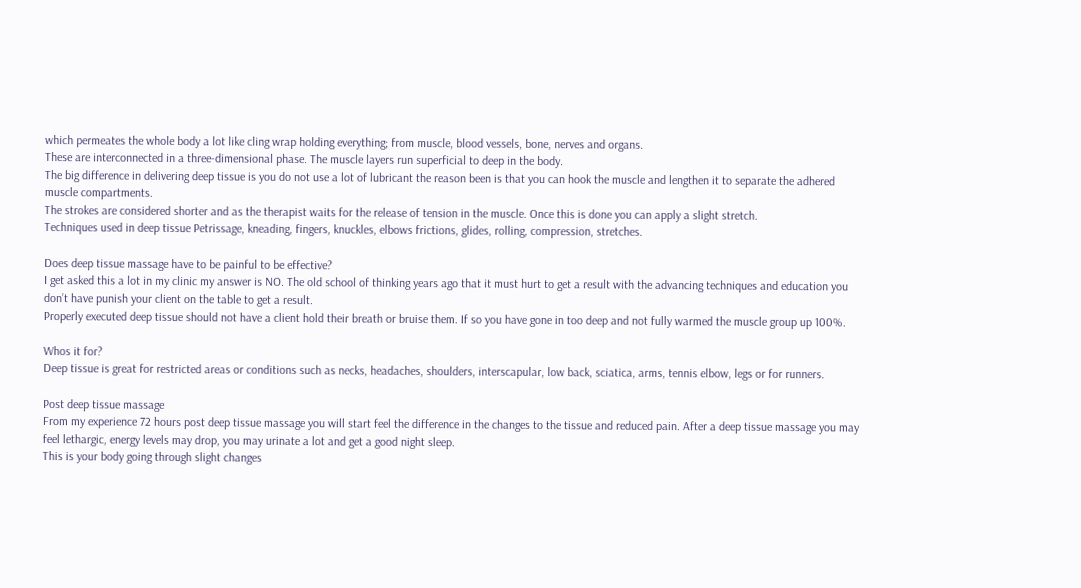which permeates the whole body a lot like cling wrap holding everything; from muscle, blood vessels, bone, nerves and organs.
These are interconnected in a three-dimensional phase. The muscle layers run superficial to deep in the body.
The big difference in delivering deep tissue is you do not use a lot of lubricant the reason been is that you can hook the muscle and lengthen it to separate the adhered muscle compartments.
The strokes are considered shorter and as the therapist waits for the release of tension in the muscle. Once this is done you can apply a slight stretch.
Techniques used in deep tissue Petrissage, kneading, fingers, knuckles, elbows frictions, glides, rolling, compression, stretches.

Does deep tissue massage have to be painful to be effective?
I get asked this a lot in my clinic my answer is NO. The old school of thinking years ago that it must hurt to get a result with the advancing techniques and education you don’t have punish your client on the table to get a result.
Properly executed deep tissue should not have a client hold their breath or bruise them. If so you have gone in too deep and not fully warmed the muscle group up 100%.

Whos it for?
Deep tissue is great for restricted areas or conditions such as necks, headaches, shoulders, interscapular, low back, sciatica, arms, tennis elbow, legs or for runners.

Post deep tissue massage
From my experience 72 hours post deep tissue massage you will start feel the difference in the changes to the tissue and reduced pain. After a deep tissue massage you may feel lethargic, energy levels may drop, you may urinate a lot and get a good night sleep.
This is your body going through slight changes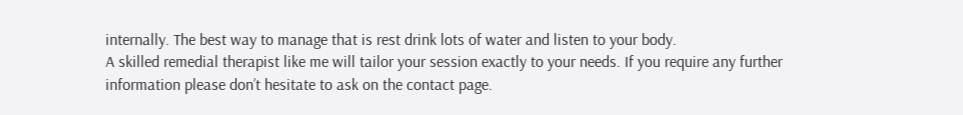internally. The best way to manage that is rest drink lots of water and listen to your body.
A skilled remedial therapist like me will tailor your session exactly to your needs. If you require any further information please don’t hesitate to ask on the contact page.